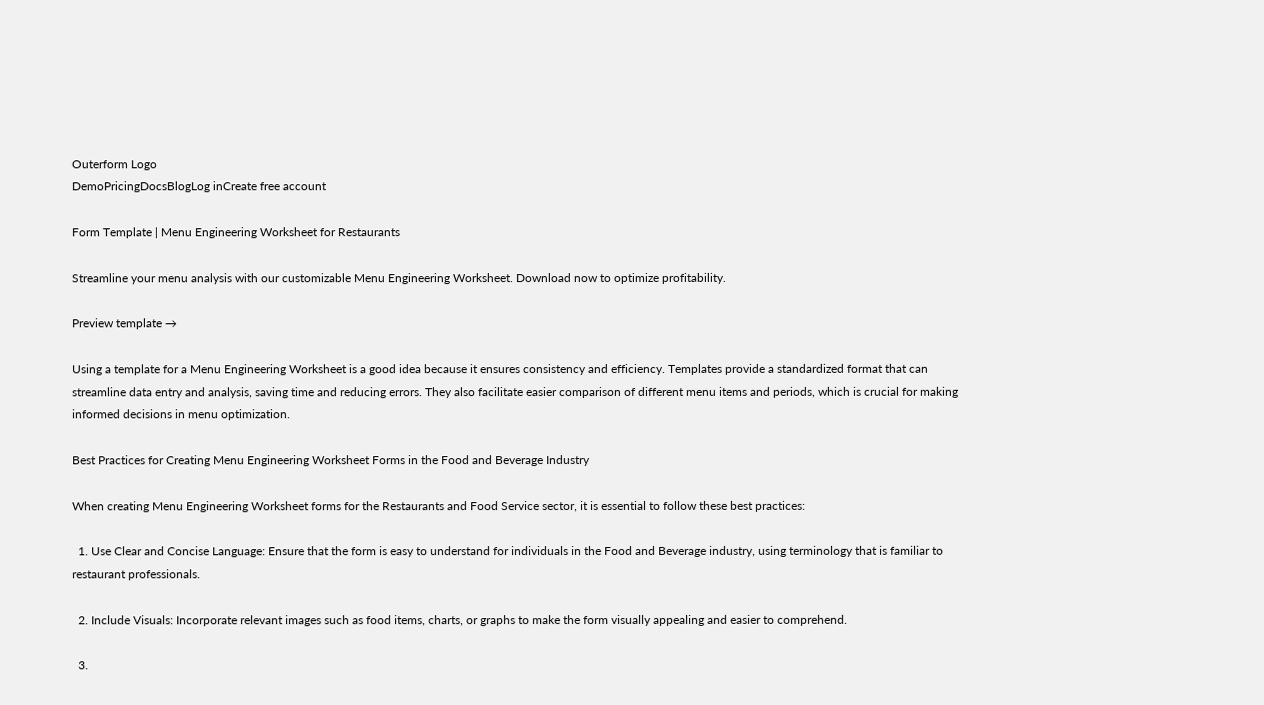Outerform Logo
DemoPricingDocsBlogLog inCreate free account

Form Template | Menu Engineering Worksheet for Restaurants

Streamline your menu analysis with our customizable Menu Engineering Worksheet. Download now to optimize profitability.

Preview template →

Using a template for a Menu Engineering Worksheet is a good idea because it ensures consistency and efficiency. Templates provide a standardized format that can streamline data entry and analysis, saving time and reducing errors. They also facilitate easier comparison of different menu items and periods, which is crucial for making informed decisions in menu optimization.

Best Practices for Creating Menu Engineering Worksheet Forms in the Food and Beverage Industry

When creating Menu Engineering Worksheet forms for the Restaurants and Food Service sector, it is essential to follow these best practices:

  1. Use Clear and Concise Language: Ensure that the form is easy to understand for individuals in the Food and Beverage industry, using terminology that is familiar to restaurant professionals.

  2. Include Visuals: Incorporate relevant images such as food items, charts, or graphs to make the form visually appealing and easier to comprehend.

  3.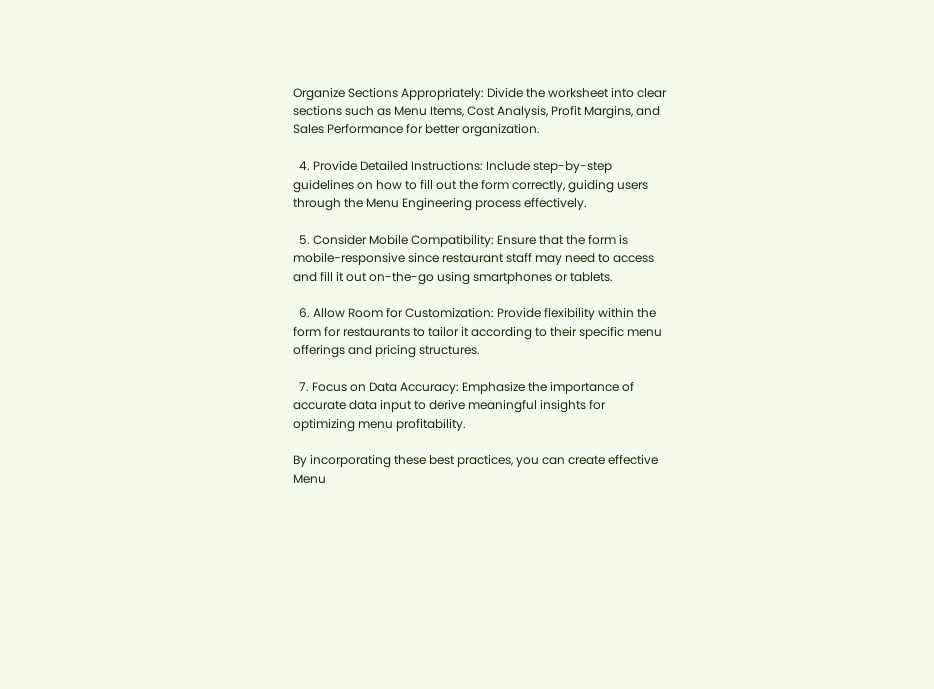Organize Sections Appropriately: Divide the worksheet into clear sections such as Menu Items, Cost Analysis, Profit Margins, and Sales Performance for better organization.

  4. Provide Detailed Instructions: Include step-by-step guidelines on how to fill out the form correctly, guiding users through the Menu Engineering process effectively.

  5. Consider Mobile Compatibility: Ensure that the form is mobile-responsive since restaurant staff may need to access and fill it out on-the-go using smartphones or tablets.

  6. Allow Room for Customization: Provide flexibility within the form for restaurants to tailor it according to their specific menu offerings and pricing structures.

  7. Focus on Data Accuracy: Emphasize the importance of accurate data input to derive meaningful insights for optimizing menu profitability.

By incorporating these best practices, you can create effective Menu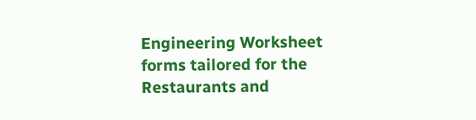Engineering Worksheet forms tailored for the Restaurants and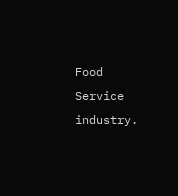Food Service industry.